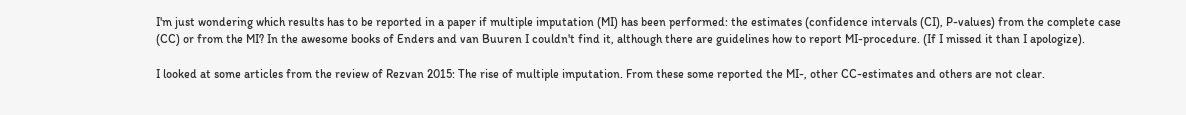I'm just wondering which results has to be reported in a paper if multiple imputation (MI) has been performed: the estimates (confidence intervals (CI), P-values) from the complete case (CC) or from the MI? In the awesome books of Enders and van Buuren I couldn't find it, although there are guidelines how to report MI-procedure. (If I missed it than I apologize).

I looked at some articles from the review of Rezvan 2015: The rise of multiple imputation. From these some reported the MI-, other CC-estimates and others are not clear.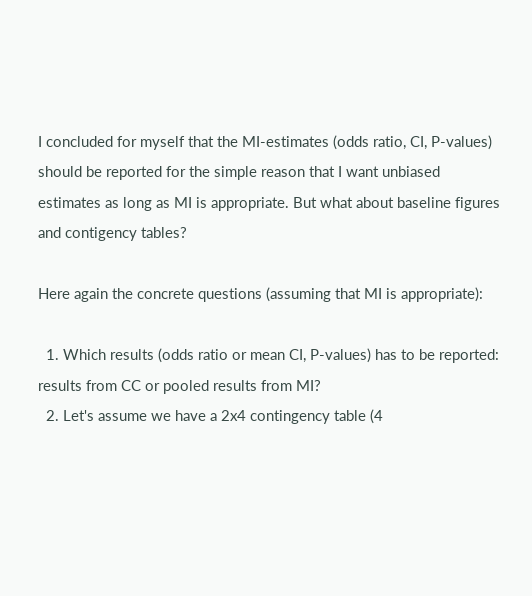I concluded for myself that the MI-estimates (odds ratio, CI, P-values) should be reported for the simple reason that I want unbiased estimates as long as MI is appropriate. But what about baseline figures and contigency tables?

Here again the concrete questions (assuming that MI is appropriate):

  1. Which results (odds ratio or mean CI, P-values) has to be reported: results from CC or pooled results from MI?
  2. Let's assume we have a 2x4 contingency table (4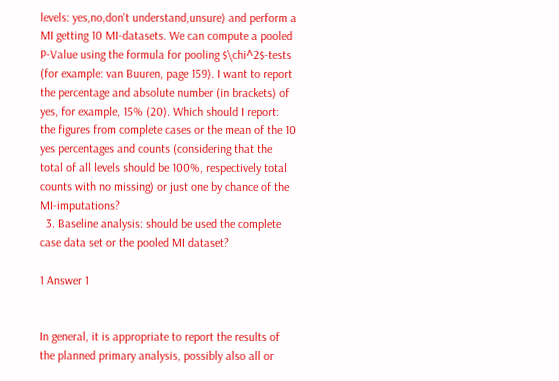levels: yes,no,don't understand,unsure) and perform a MI getting 10 MI-datasets. We can compute a pooled P-Value using the formula for pooling $\chi^2$-tests (for example: van Buuren, page 159). I want to report the percentage and absolute number (in brackets) of yes, for example, 15% (20). Which should I report: the figures from complete cases or the mean of the 10 yes percentages and counts (considering that the total of all levels should be 100%, respectively total counts with no missing) or just one by chance of the MI-imputations?
  3. Baseline analysis: should be used the complete case data set or the pooled MI dataset?

1 Answer 1


In general, it is appropriate to report the results of the planned primary analysis, possibly also all or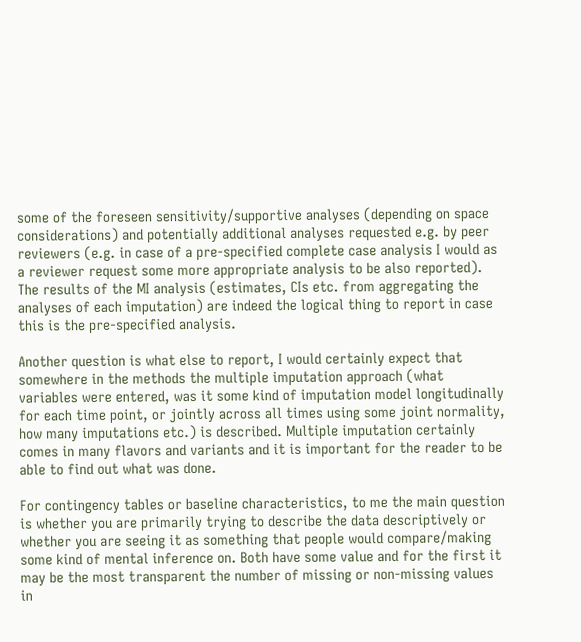some of the foreseen sensitivity/supportive analyses (depending on space considerations) and potentially additional analyses requested e.g. by peer reviewers (e.g. in case of a pre-specified complete case analysis I would as a reviewer request some more appropriate analysis to be also reported). The results of the MI analysis (estimates, CIs etc. from aggregating the analyses of each imputation) are indeed the logical thing to report in case this is the pre-specified analysis.

Another question is what else to report, I would certainly expect that somewhere in the methods the multiple imputation approach (what variables were entered, was it some kind of imputation model longitudinally for each time point, or jointly across all times using some joint normality, how many imputations etc.) is described. Multiple imputation certainly comes in many flavors and variants and it is important for the reader to be able to find out what was done.

For contingency tables or baseline characteristics, to me the main question is whether you are primarily trying to describe the data descriptively or whether you are seeing it as something that people would compare/making some kind of mental inference on. Both have some value and for the first it may be the most transparent the number of missing or non-missing values in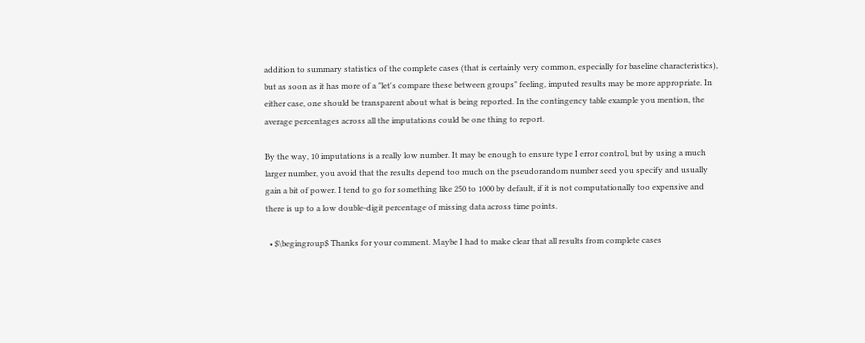addition to summary statistics of the complete cases (that is certainly very common, especially for baseline characteristics), but as soon as it has more of a "let's compare these between groups" feeling, imputed results may be more appropriate. In either case, one should be transparent about what is being reported. In the contingency table example you mention, the average percentages across all the imputations could be one thing to report.

By the way, 10 imputations is a really low number. It may be enough to ensure type I error control, but by using a much larger number, you avoid that the results depend too much on the pseudorandom number seed you specify and usually gain a bit of power. I tend to go for something like 250 to 1000 by default, if it is not computationally too expensive and there is up to a low double-digit percentage of missing data across time points.

  • $\begingroup$ Thanks for your comment. Maybe I had to make clear that all results from complete cases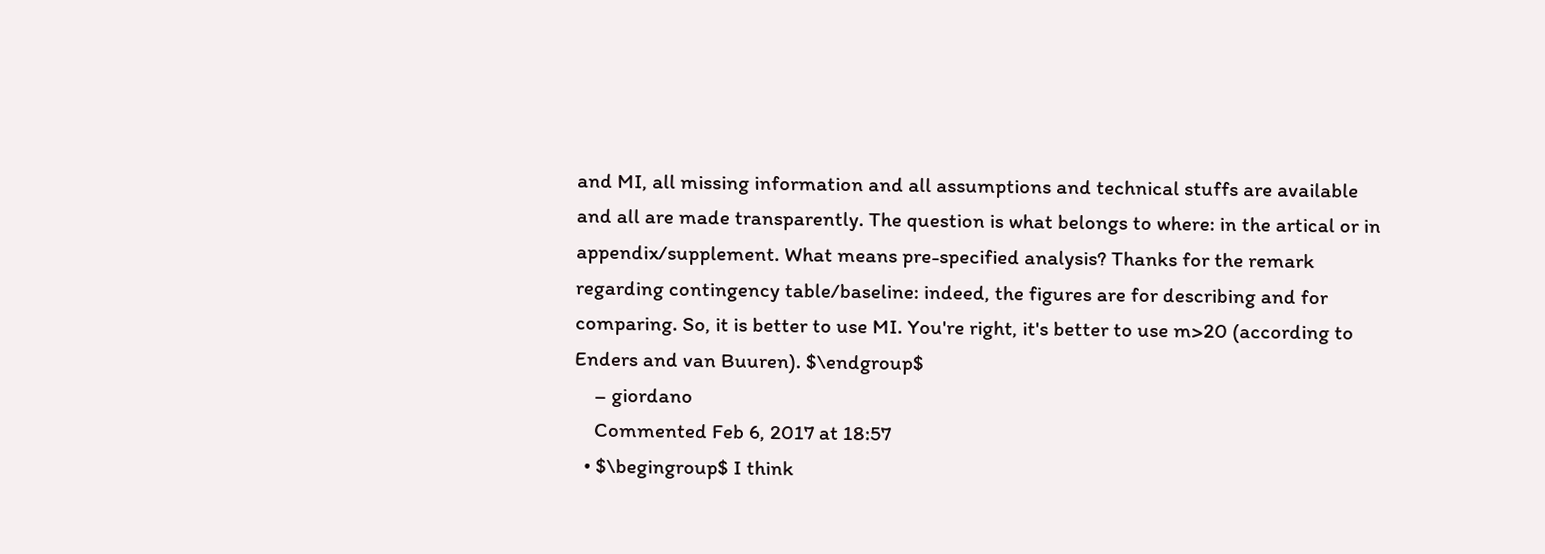and MI, all missing information and all assumptions and technical stuffs are available and all are made transparently. The question is what belongs to where: in the artical or in appendix/supplement. What means pre-specified analysis? Thanks for the remark regarding contingency table/baseline: indeed, the figures are for describing and for comparing. So, it is better to use MI. You're right, it's better to use m>20 (according to Enders and van Buuren). $\endgroup$
    – giordano
    Commented Feb 6, 2017 at 18:57
  • $\begingroup$ I think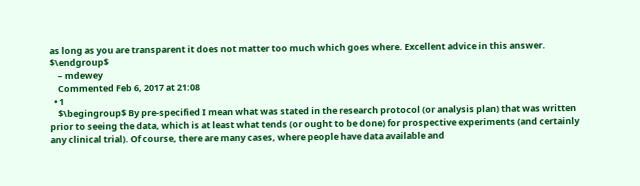as long as you are transparent it does not matter too much which goes where. Excellent advice in this answer. $\endgroup$
    – mdewey
    Commented Feb 6, 2017 at 21:08
  • 1
    $\begingroup$ By pre-specified I mean what was stated in the research protocol (or analysis plan) that was written prior to seeing the data, which is at least what tends (or ought to be done) for prospective experiments (and certainly any clinical trial). Of course, there are many cases, where people have data available and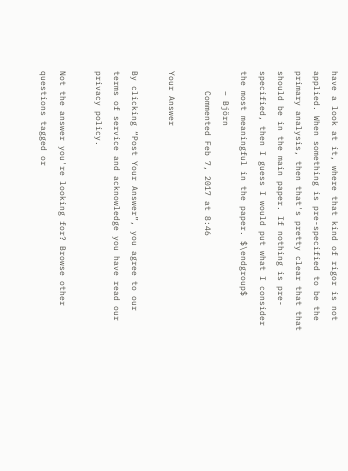have a look at it, where that kind of rigor is not applied. When something is pre-specified to be the primary analysis, then that's pretty clear that that should be in the main paper. If nothing is pre-specified, then I guess I would put what I consider the most meaningful in the paper. $\endgroup$
    – Björn
    Commented Feb 7, 2017 at 8:46

Your Answer

By clicking “Post Your Answer”, you agree to our terms of service and acknowledge you have read our privacy policy.

Not the answer you're looking for? Browse other questions tagged or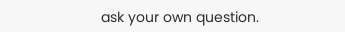ask your own question.